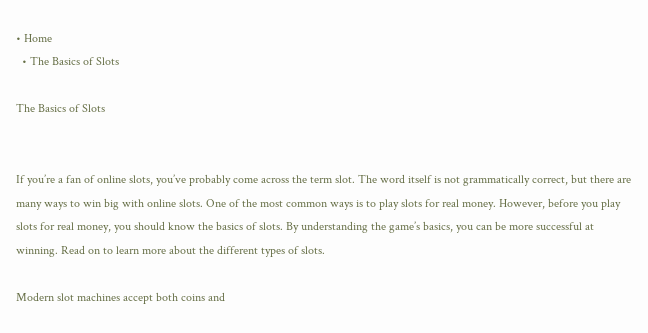• Home
  • The Basics of Slots

The Basics of Slots


If you’re a fan of online slots, you’ve probably come across the term slot. The word itself is not grammatically correct, but there are many ways to win big with online slots. One of the most common ways is to play slots for real money. However, before you play slots for real money, you should know the basics of slots. By understanding the game’s basics, you can be more successful at winning. Read on to learn more about the different types of slots.

Modern slot machines accept both coins and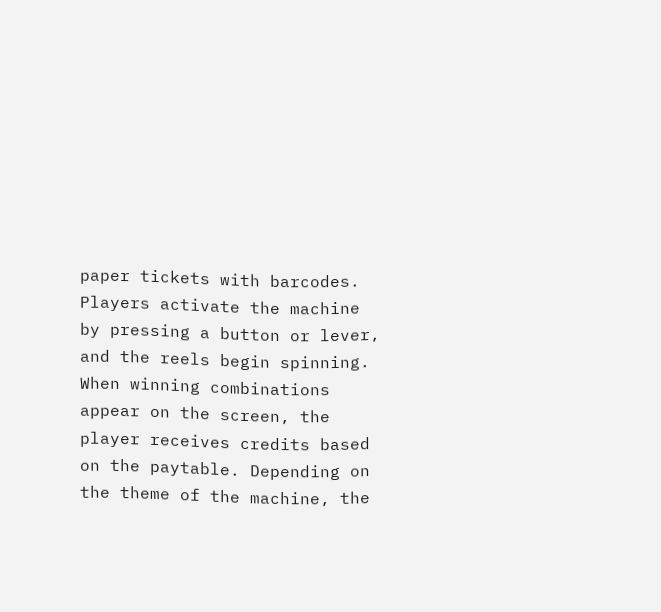paper tickets with barcodes. Players activate the machine by pressing a button or lever, and the reels begin spinning. When winning combinations appear on the screen, the player receives credits based on the paytable. Depending on the theme of the machine, the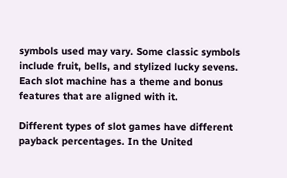symbols used may vary. Some classic symbols include fruit, bells, and stylized lucky sevens. Each slot machine has a theme and bonus features that are aligned with it.

Different types of slot games have different payback percentages. In the United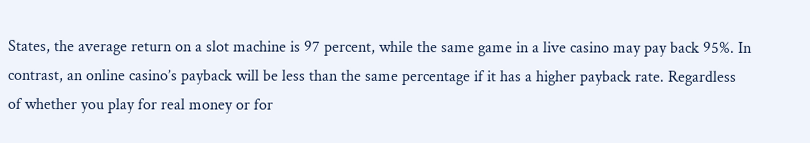States, the average return on a slot machine is 97 percent, while the same game in a live casino may pay back 95%. In contrast, an online casino’s payback will be less than the same percentage if it has a higher payback rate. Regardless of whether you play for real money or for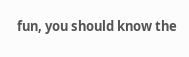fun, you should know the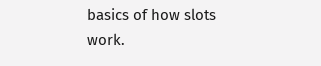basics of how slots work.